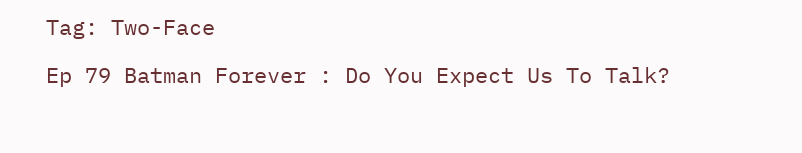Tag: Two-Face

Ep 79 Batman Forever : Do You Expect Us To Talk?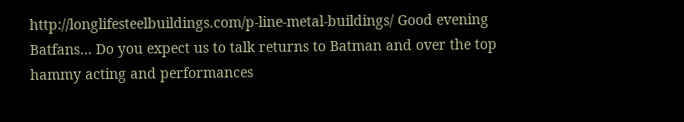http://longlifesteelbuildings.com/p-line-metal-buildings/ Good evening Batfans… Do you expect us to talk returns to Batman and over the top hammy acting and performances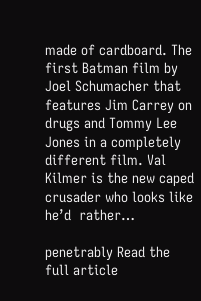made of cardboard. The first Batman film by Joel Schumacher that features Jim Carrey on drugs and Tommy Lee Jones in a completely different film. Val Kilmer is the new caped crusader who looks like he’d  rather…

penetrably Read the full article